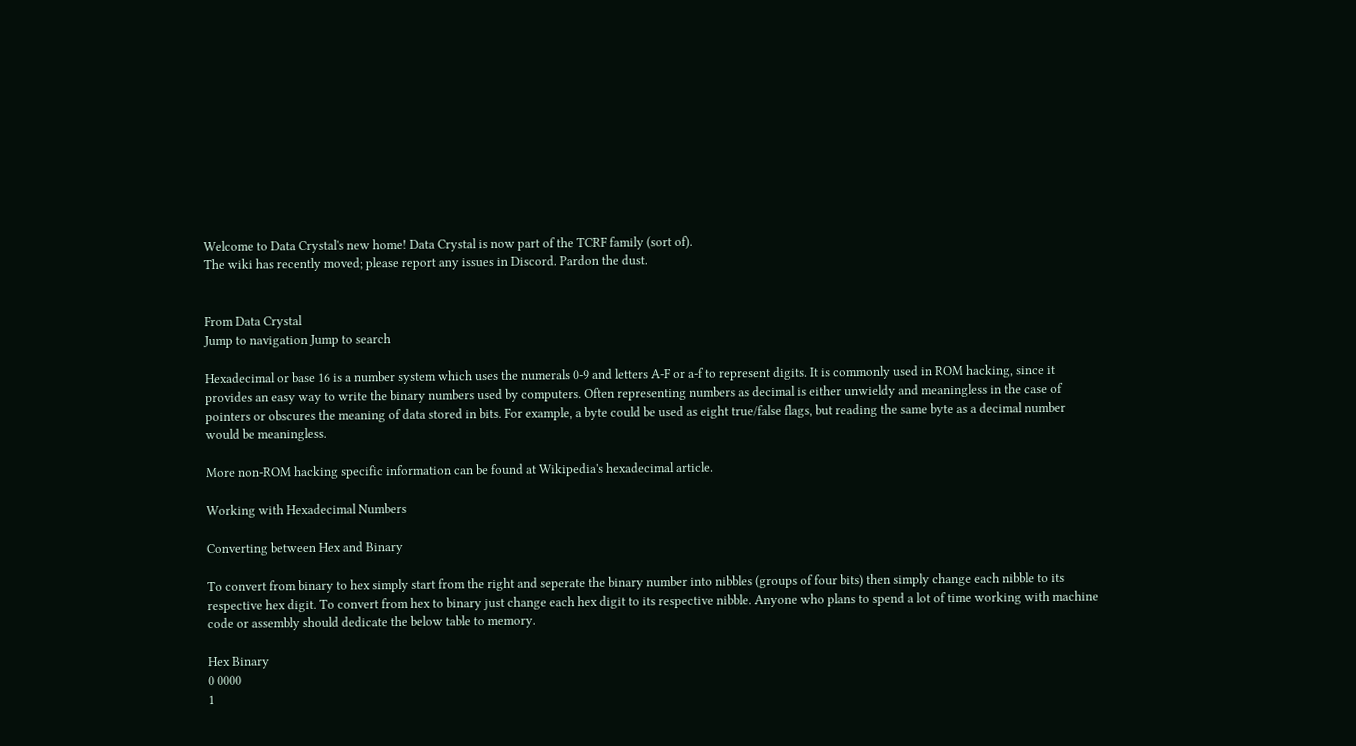Welcome to Data Crystal's new home! Data Crystal is now part of the TCRF family (sort of).
The wiki has recently moved; please report any issues in Discord. Pardon the dust.


From Data Crystal
Jump to navigation Jump to search

Hexadecimal or base 16 is a number system which uses the numerals 0-9 and letters A-F or a-f to represent digits. It is commonly used in ROM hacking, since it provides an easy way to write the binary numbers used by computers. Often representing numbers as decimal is either unwieldy and meaningless in the case of pointers or obscures the meaning of data stored in bits. For example, a byte could be used as eight true/false flags, but reading the same byte as a decimal number would be meaningless.

More non-ROM hacking specific information can be found at Wikipedia's hexadecimal article.

Working with Hexadecimal Numbers

Converting between Hex and Binary

To convert from binary to hex simply start from the right and seperate the binary number into nibbles (groups of four bits) then simply change each nibble to its respective hex digit. To convert from hex to binary just change each hex digit to its respective nibble. Anyone who plans to spend a lot of time working with machine code or assembly should dedicate the below table to memory.

Hex Binary
0 0000
1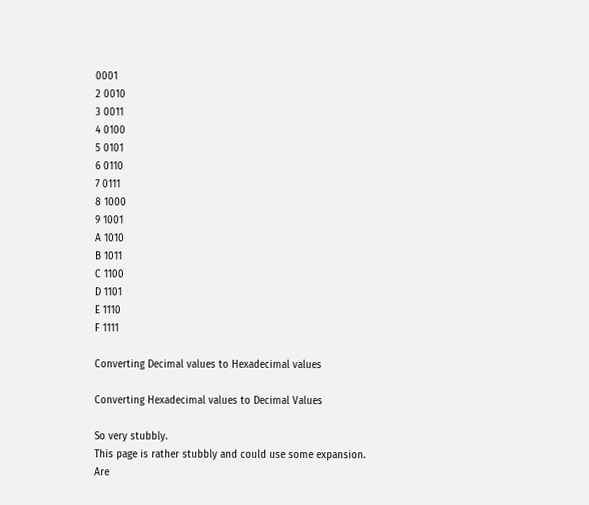0001
2 0010
3 0011
4 0100
5 0101
6 0110
7 0111
8 1000
9 1001
A 1010
B 1011
C 1100
D 1101
E 1110
F 1111

Converting Decimal values to Hexadecimal values

Converting Hexadecimal values to Decimal Values

So very stubbly.
This page is rather stubbly and could use some expansion.
Are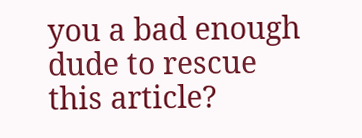you a bad enough dude to rescue this article?